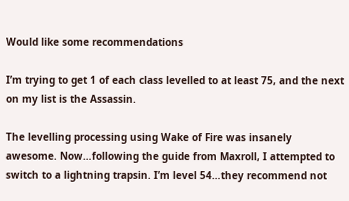Would like some recommendations

I’m trying to get 1 of each class levelled to at least 75, and the next on my list is the Assassin.

The levelling processing using Wake of Fire was insanely awesome. Now…following the guide from Maxroll, I attempted to switch to a lightning trapsin. I’m level 54…they recommend not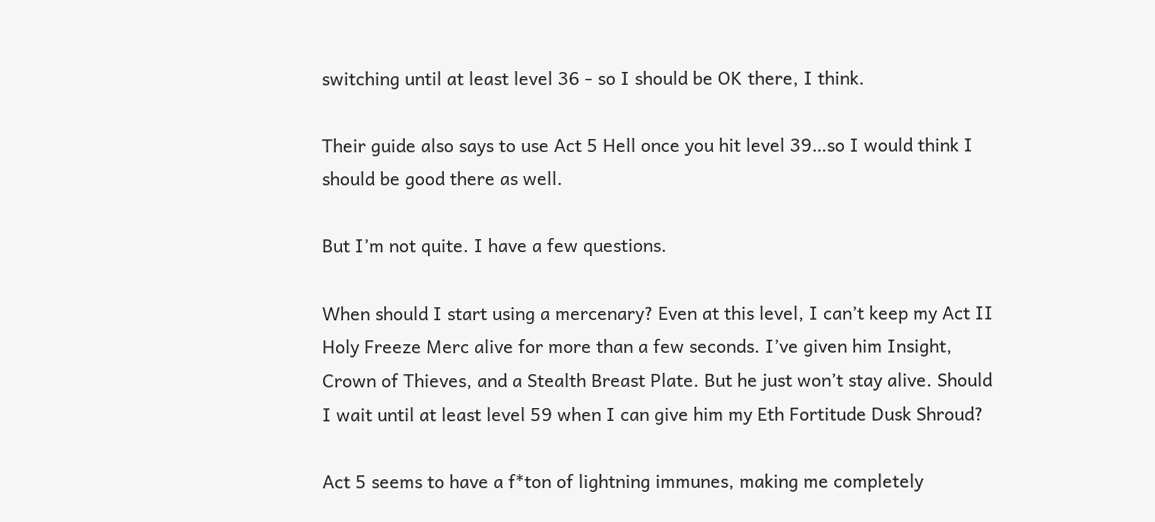switching until at least level 36 - so I should be OK there, I think.

Their guide also says to use Act 5 Hell once you hit level 39…so I would think I should be good there as well.

But I’m not quite. I have a few questions.

When should I start using a mercenary? Even at this level, I can’t keep my Act II Holy Freeze Merc alive for more than a few seconds. I’ve given him Insight, Crown of Thieves, and a Stealth Breast Plate. But he just won’t stay alive. Should I wait until at least level 59 when I can give him my Eth Fortitude Dusk Shroud?

Act 5 seems to have a f*ton of lightning immunes, making me completely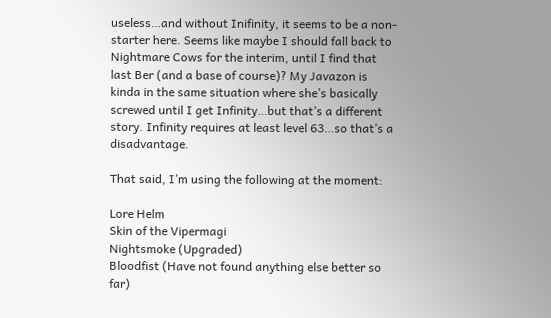useless…and without Inifinity, it seems to be a non-starter here. Seems like maybe I should fall back to Nightmare Cows for the interim, until I find that last Ber (and a base of course)? My Javazon is kinda in the same situation where she’s basically screwed until I get Infinity…but that’s a different story. Infinity requires at least level 63…so that’s a disadvantage.

That said, I’m using the following at the moment:

Lore Helm
Skin of the Vipermagi
Nightsmoke (Upgraded)
Bloodfist (Have not found anything else better so far)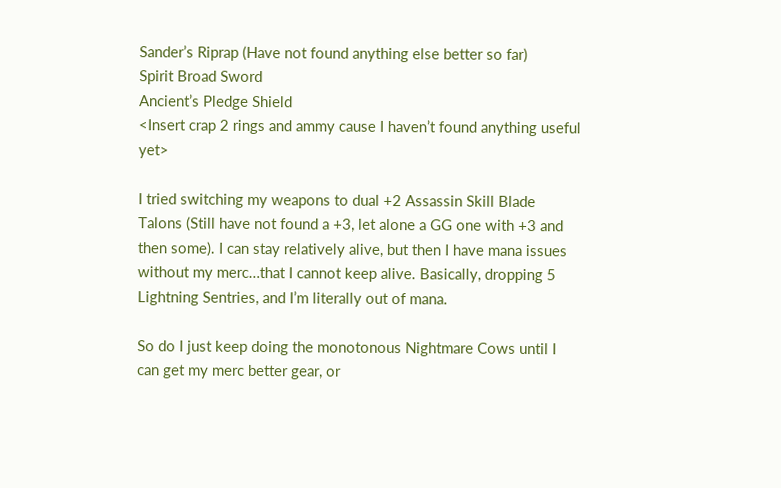Sander’s Riprap (Have not found anything else better so far)
Spirit Broad Sword
Ancient’s Pledge Shield
<Insert crap 2 rings and ammy cause I haven’t found anything useful yet>

I tried switching my weapons to dual +2 Assassin Skill Blade Talons (Still have not found a +3, let alone a GG one with +3 and then some). I can stay relatively alive, but then I have mana issues without my merc…that I cannot keep alive. Basically, dropping 5 Lightning Sentries, and I’m literally out of mana.

So do I just keep doing the monotonous Nightmare Cows until I can get my merc better gear, or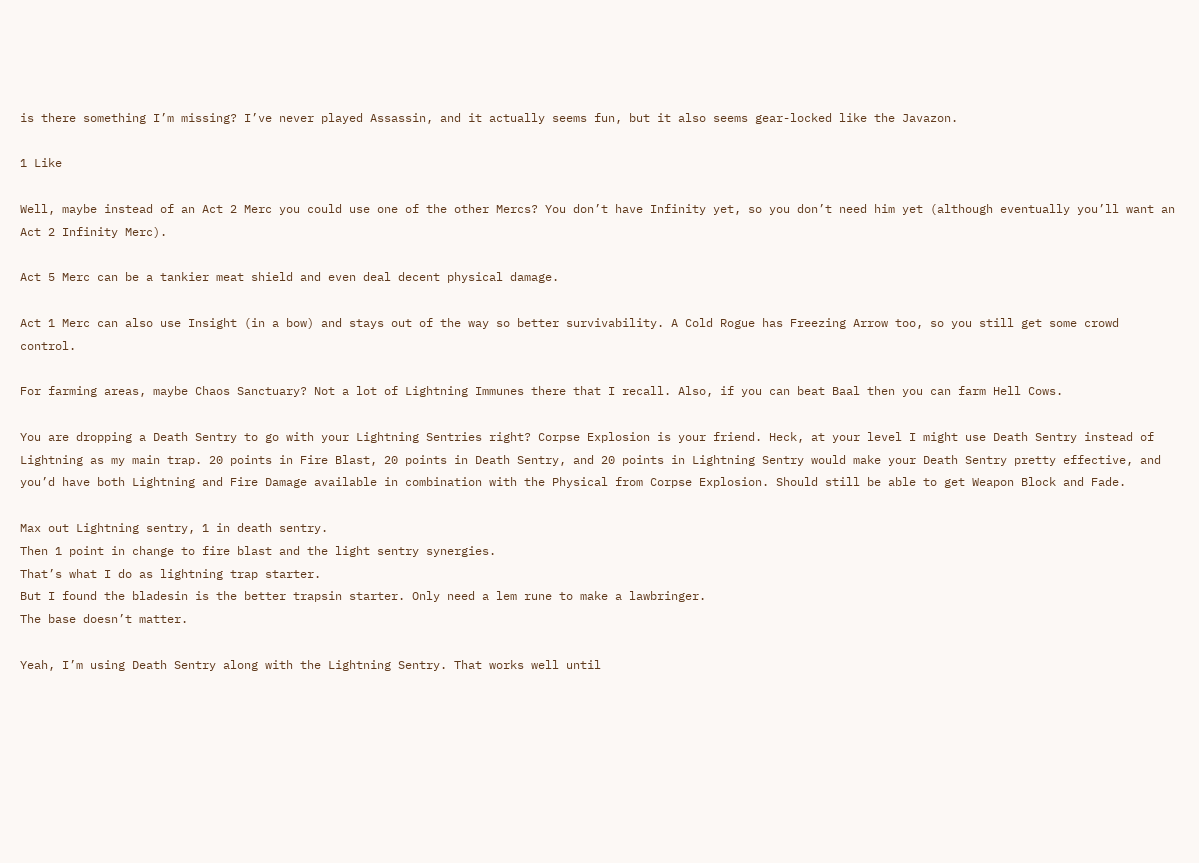is there something I’m missing? I’ve never played Assassin, and it actually seems fun, but it also seems gear-locked like the Javazon.

1 Like

Well, maybe instead of an Act 2 Merc you could use one of the other Mercs? You don’t have Infinity yet, so you don’t need him yet (although eventually you’ll want an Act 2 Infinity Merc).

Act 5 Merc can be a tankier meat shield and even deal decent physical damage.

Act 1 Merc can also use Insight (in a bow) and stays out of the way so better survivability. A Cold Rogue has Freezing Arrow too, so you still get some crowd control.

For farming areas, maybe Chaos Sanctuary? Not a lot of Lightning Immunes there that I recall. Also, if you can beat Baal then you can farm Hell Cows.

You are dropping a Death Sentry to go with your Lightning Sentries right? Corpse Explosion is your friend. Heck, at your level I might use Death Sentry instead of Lightning as my main trap. 20 points in Fire Blast, 20 points in Death Sentry, and 20 points in Lightning Sentry would make your Death Sentry pretty effective, and you’d have both Lightning and Fire Damage available in combination with the Physical from Corpse Explosion. Should still be able to get Weapon Block and Fade.

Max out Lightning sentry, 1 in death sentry.
Then 1 point in change to fire blast and the light sentry synergies.
That’s what I do as lightning trap starter.
But I found the bladesin is the better trapsin starter. Only need a lem rune to make a lawbringer.
The base doesn’t matter.

Yeah, I’m using Death Sentry along with the Lightning Sentry. That works well until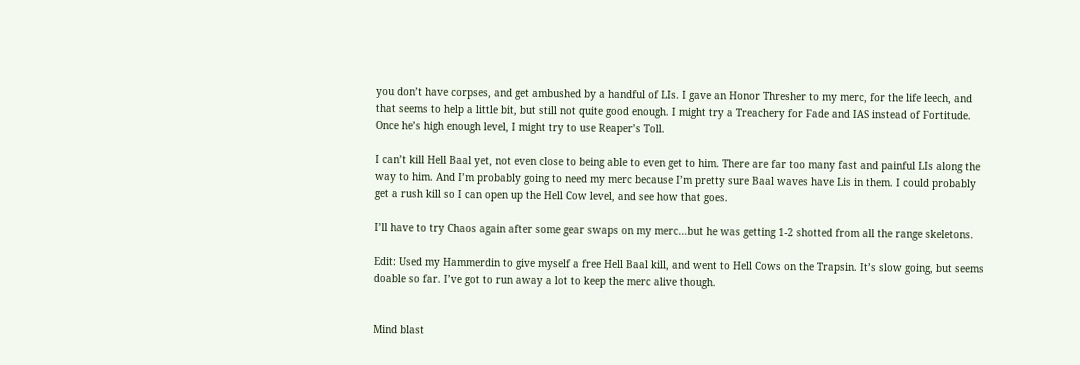you don’t have corpses, and get ambushed by a handful of LIs. I gave an Honor Thresher to my merc, for the life leech, and that seems to help a little bit, but still not quite good enough. I might try a Treachery for Fade and IAS instead of Fortitude. Once he’s high enough level, I might try to use Reaper’s Toll.

I can’t kill Hell Baal yet, not even close to being able to even get to him. There are far too many fast and painful LIs along the way to him. And I’m probably going to need my merc because I’m pretty sure Baal waves have Lis in them. I could probably get a rush kill so I can open up the Hell Cow level, and see how that goes.

I’ll have to try Chaos again after some gear swaps on my merc…but he was getting 1-2 shotted from all the range skeletons.

Edit: Used my Hammerdin to give myself a free Hell Baal kill, and went to Hell Cows on the Trapsin. It’s slow going, but seems doable so far. I’ve got to run away a lot to keep the merc alive though.


Mind blast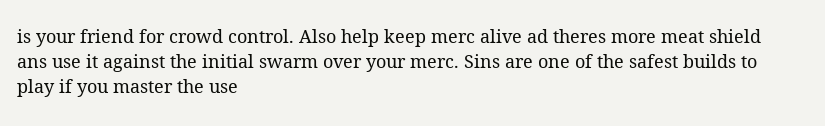is your friend for crowd control. Also help keep merc alive ad theres more meat shield ans use it against the initial swarm over your merc. Sins are one of the safest builds to play if you master the use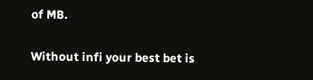of MB.

Without infi your best bet is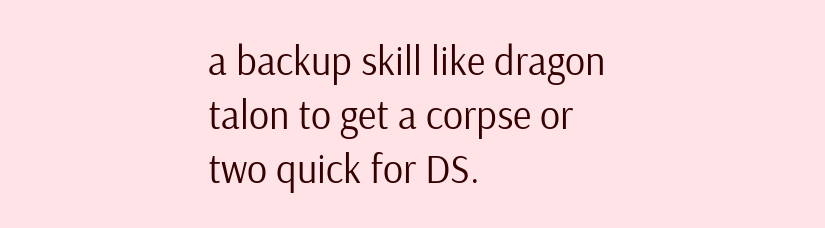a backup skill like dragon talon to get a corpse or two quick for DS.